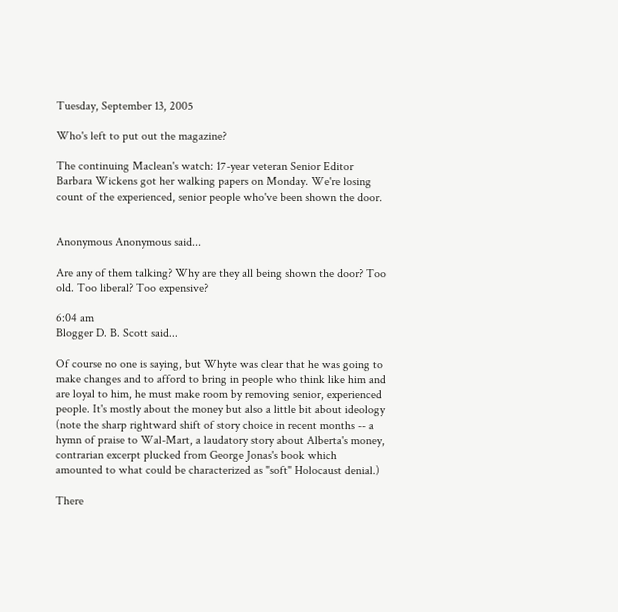Tuesday, September 13, 2005

Who's left to put out the magazine?

The continuing Maclean's watch: 17-year veteran Senior Editor Barbara Wickens got her walking papers on Monday. We're losing count of the experienced, senior people who've been shown the door.


Anonymous Anonymous said...

Are any of them talking? Why are they all being shown the door? Too old. Too liberal? Too expensive?

6:04 am
Blogger D. B. Scott said...

Of course no one is saying, but Whyte was clear that he was going to make changes and to afford to bring in people who think like him and are loyal to him, he must make room by removing senior, experienced people. It's mostly about the money but also a little bit about ideology (note the sharp rightward shift of story choice in recent months -- a hymn of praise to Wal-Mart, a laudatory story about Alberta's money, contrarian excerpt plucked from George Jonas's book which amounted to what could be characterized as "soft" Holocaust denial.)

There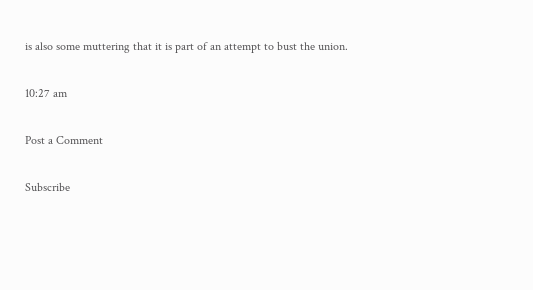is also some muttering that it is part of an attempt to bust the union.

10:27 am

Post a Comment

Subscribe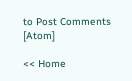to Post Comments [Atom]

<< Home